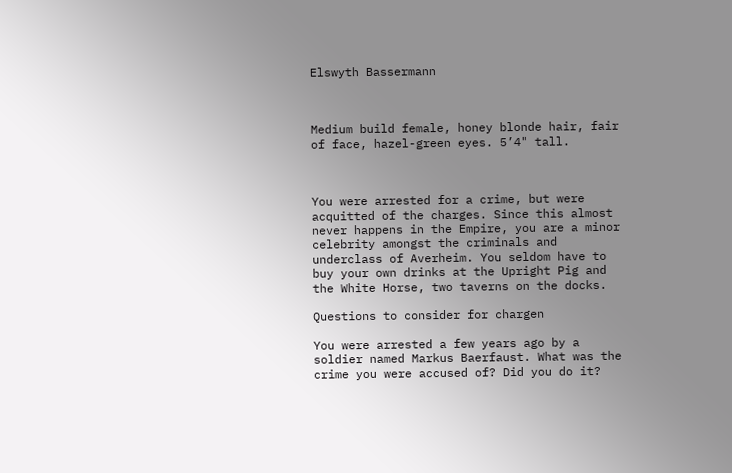Elswyth Bassermann



Medium build female, honey blonde hair, fair of face, hazel-green eyes. 5’4" tall.



You were arrested for a crime, but were acquitted of the charges. Since this almost never happens in the Empire, you are a minor celebrity amongst the criminals and underclass of Averheim. You seldom have to buy your own drinks at the Upright Pig and the White Horse, two taverns on the docks.

Questions to consider for chargen

You were arrested a few years ago by a soldier named Markus Baerfaust. What was the crime you were accused of? Did you do it?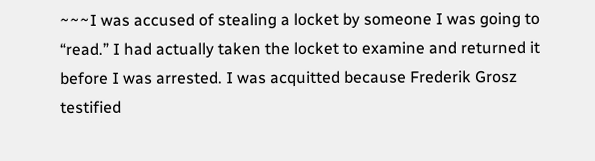~~~I was accused of stealing a locket by someone I was going to “read.” I had actually taken the locket to examine and returned it before I was arrested. I was acquitted because Frederik Grosz testified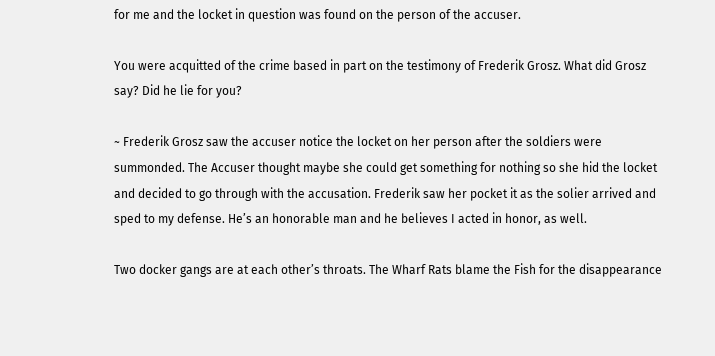for me and the locket in question was found on the person of the accuser.

You were acquitted of the crime based in part on the testimony of Frederik Grosz. What did Grosz say? Did he lie for you?

~ Frederik Grosz saw the accuser notice the locket on her person after the soldiers were summonded. The Accuser thought maybe she could get something for nothing so she hid the locket and decided to go through with the accusation. Frederik saw her pocket it as the solier arrived and sped to my defense. He’s an honorable man and he believes I acted in honor, as well.

Two docker gangs are at each other’s throats. The Wharf Rats blame the Fish for the disappearance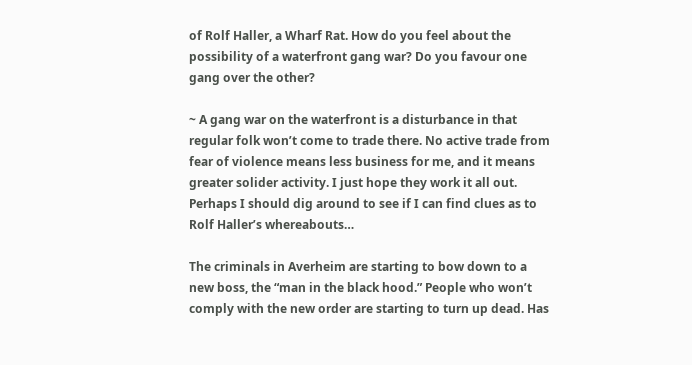of Rolf Haller, a Wharf Rat. How do you feel about the possibility of a waterfront gang war? Do you favour one gang over the other?

~ A gang war on the waterfront is a disturbance in that regular folk won’t come to trade there. No active trade from fear of violence means less business for me, and it means greater solider activity. I just hope they work it all out. Perhaps I should dig around to see if I can find clues as to Rolf Haller’s whereabouts…

The criminals in Averheim are starting to bow down to a new boss, the “man in the black hood.” People who won’t comply with the new order are starting to turn up dead. Has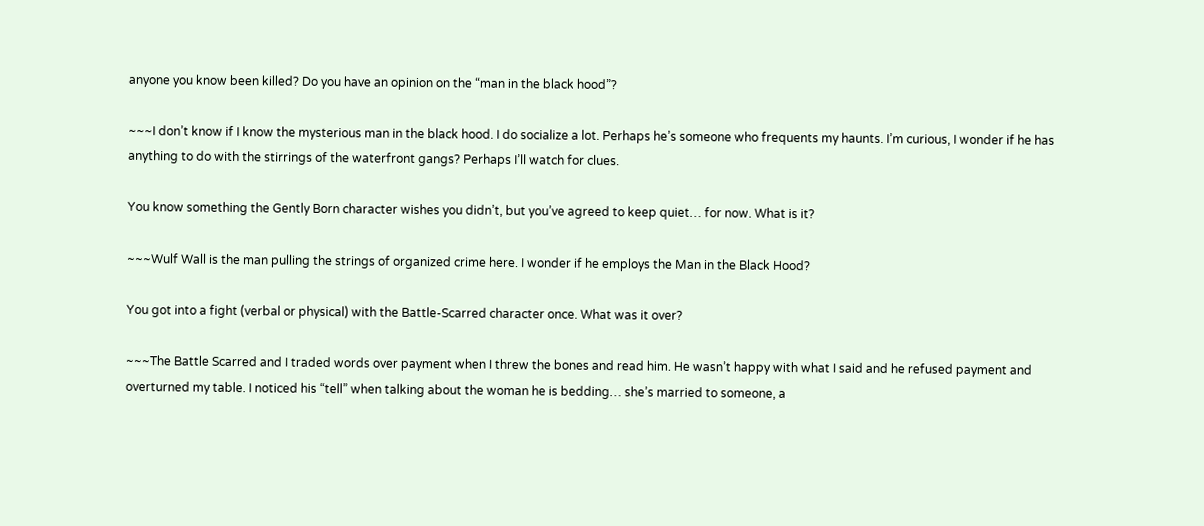anyone you know been killed? Do you have an opinion on the “man in the black hood”?

~~~I don’t know if I know the mysterious man in the black hood. I do socialize a lot. Perhaps he’s someone who frequents my haunts. I’m curious, I wonder if he has anything to do with the stirrings of the waterfront gangs? Perhaps I’ll watch for clues.

You know something the Gently Born character wishes you didn’t, but you’ve agreed to keep quiet… for now. What is it?

~~~Wulf Wall is the man pulling the strings of organized crime here. I wonder if he employs the Man in the Black Hood?

You got into a fight (verbal or physical) with the Battle-Scarred character once. What was it over?

~~~The Battle Scarred and I traded words over payment when I threw the bones and read him. He wasn’t happy with what I said and he refused payment and overturned my table. I noticed his “tell” when talking about the woman he is bedding… she’s married to someone, a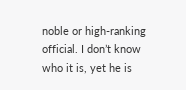noble or high-ranking official. I don’t know who it is, yet he is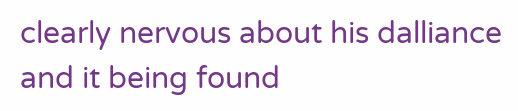clearly nervous about his dalliance and it being found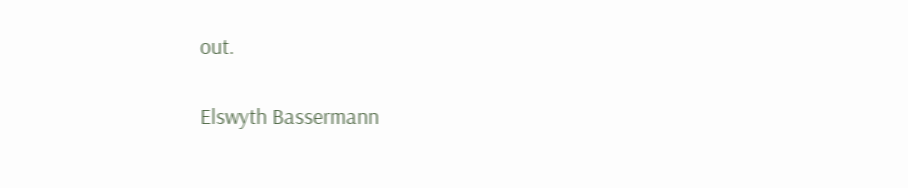out.

Elswyth Bassermann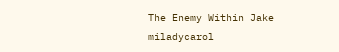The Enemy Within Jake miladycarol